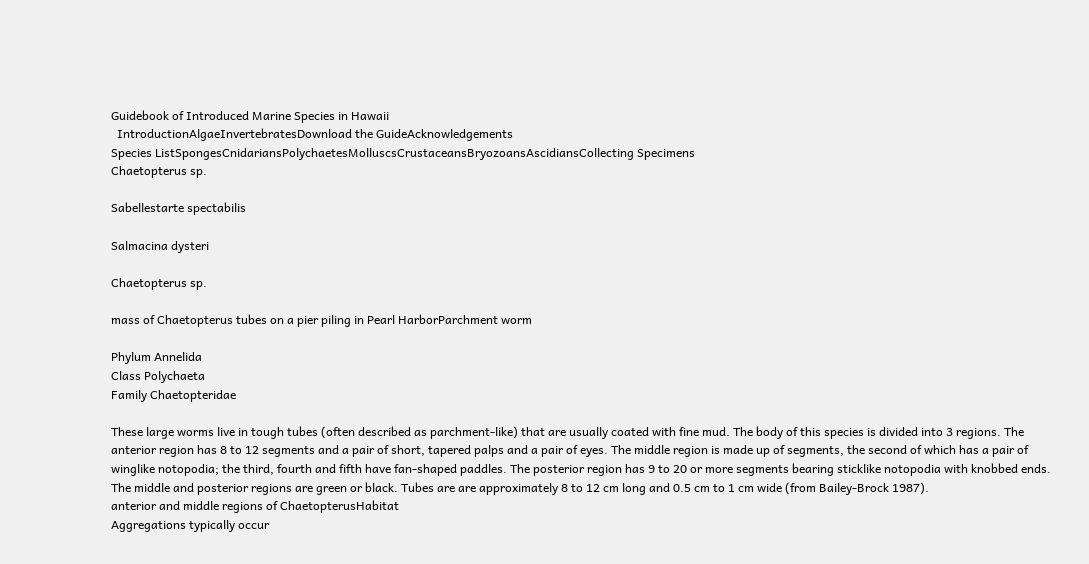Guidebook of Introduced Marine Species in Hawaii
  IntroductionAlgaeInvertebratesDownload the GuideAcknowledgements
Species ListSpongesCnidariansPolychaetesMolluscsCrustaceansBryozoansAscidiansCollecting Specimens
Chaetopterus sp.

Sabellestarte spectabilis

Salmacina dysteri

Chaetopterus sp.

mass of Chaetopterus tubes on a pier piling in Pearl HarborParchment worm

Phylum Annelida
Class Polychaeta
Family Chaetopteridae

These large worms live in tough tubes (often described as parchment-like) that are usually coated with fine mud. The body of this species is divided into 3 regions. The anterior region has 8 to 12 segments and a pair of short, tapered palps and a pair of eyes. The middle region is made up of segments, the second of which has a pair of winglike notopodia; the third, fourth and fifth have fan-shaped paddles. The posterior region has 9 to 20 or more segments bearing sticklike notopodia with knobbed ends. The middle and posterior regions are green or black. Tubes are are approximately 8 to 12 cm long and 0.5 cm to 1 cm wide (from Bailey-Brock 1987).
anterior and middle regions of ChaetopterusHabitat
Aggregations typically occur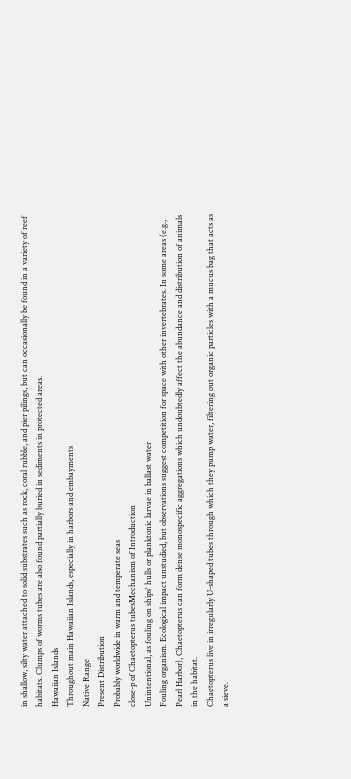in shallow, silty water attached to solid substrates such as rock, coral rubble, and pier pilings, but can occasionally be found in a variety of reef habitats. Clumps of worms tubes are also found partially buried in sediments in protected areas.
Hawaiian Islands
Throughout main Hawaiian Islands, especially in harbors and embayments
Native Range
Present Distribution
Probably worldwide in warm and temperate seas
close-p of Chaetopterus tubesMechanism of Introduction
Unintentional, as fouling on ships' hulls or planktonic larvae in ballast water
Fouling organism. Ecological impact unstudied, but observations suggest competition for space with other invertebrates. In some areas (e.g., Pearl Harbor), Chaetopterus can form dense monospecific aggregations which undoubtedly affect the abundance and distribution of animals in the habitat.
Chaetopterus live in irregularly U-shaped tubes through which they pump water, filtering out organic particles with a mucus bag that acts as a sieve.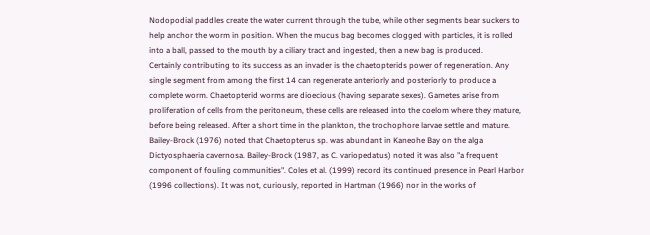Nodopodial paddles create the water current through the tube, while other segments bear suckers to help anchor the worm in position. When the mucus bag becomes clogged with particles, it is rolled into a ball, passed to the mouth by a ciliary tract and ingested, then a new bag is produced.
Certainly contributing to its success as an invader is the chaetopterids power of regeneration. Any single segment from among the first 14 can regenerate anteriorly and posteriorly to produce a complete worm. Chaetopterid worms are dioecious (having separate sexes). Gametes arise from proliferation of cells from the peritoneum, these cells are released into the coelom where they mature, before being released. After a short time in the plankton, the trochophore larvae settle and mature.
Bailey-Brock (1976) noted that Chaetopterus sp. was abundant in Kaneohe Bay on the alga Dictyosphaeria cavernosa. Bailey-Brock (1987, as C. variopedatus) noted it was also "a frequent component of fouling communities". Coles et al. (1999) record its continued presence in Pearl Harbor (1996 collections). It was not, curiously, reported in Hartman (1966) nor in the works of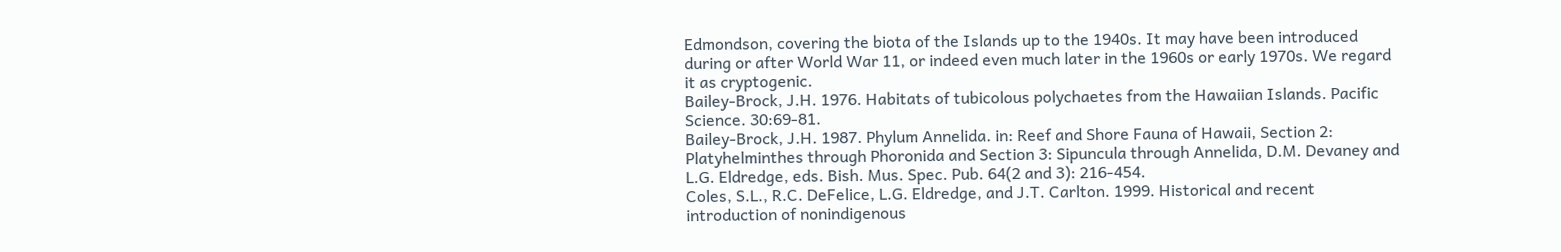Edmondson, covering the biota of the Islands up to the 1940s. It may have been introduced during or after World War 11, or indeed even much later in the 1960s or early 1970s. We regard it as cryptogenic.
Bailey-Brock, J.H. 1976. Habitats of tubicolous polychaetes from the Hawaiian Islands. Pacific Science. 30:69-81.
Bailey-Brock, J.H. 1987. Phylum Annelida. in: Reef and Shore Fauna of Hawaii, Section 2: Platyhelminthes through Phoronida and Section 3: Sipuncula through Annelida, D.M. Devaney and L.G. Eldredge, eds. Bish. Mus. Spec. Pub. 64(2 and 3): 216-454.
Coles, S.L., R.C. DeFelice, L.G. Eldredge, and J.T. Carlton. 1999. Historical and recent introduction of nonindigenous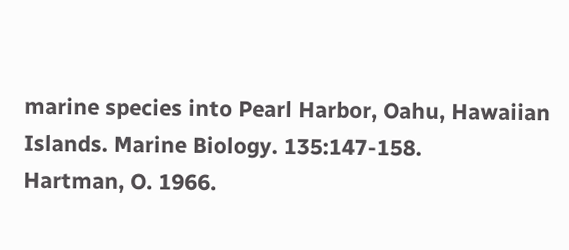marine species into Pearl Harbor, Oahu, Hawaiian Islands. Marine Biology. 135:147-158.
Hartman, O. 1966.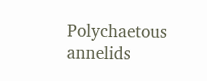Polychaetous annelids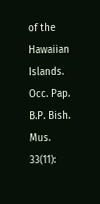of the Hawaiian Islands. Occ. Pap. B.P. Bish. Mus. 33(11):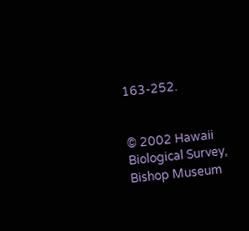163-252.


© 2002 Hawaii Biological Survey, Bishop Museum